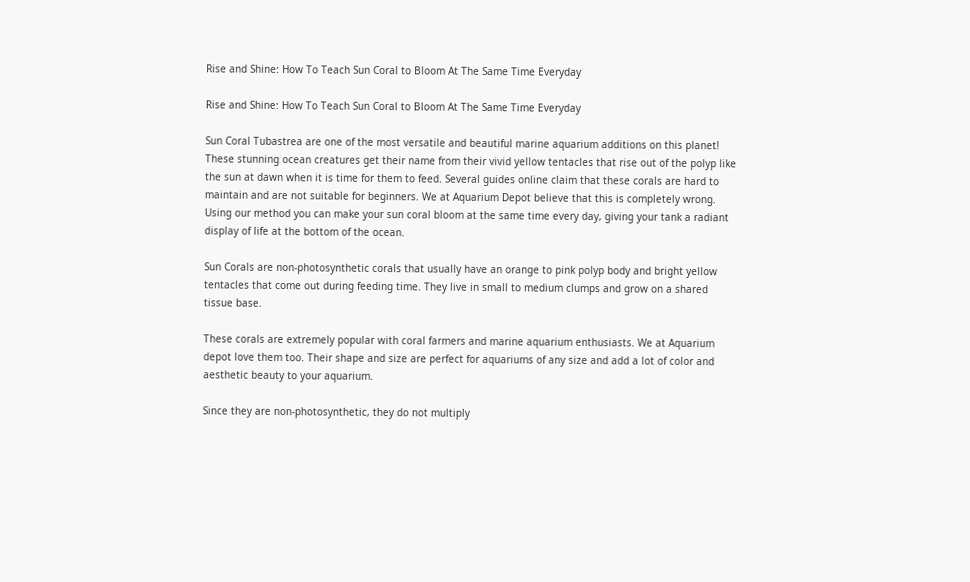Rise and Shine: How To Teach Sun Coral to Bloom At The Same Time Everyday

Rise and Shine: How To Teach Sun Coral to Bloom At The Same Time Everyday

Sun Coral Tubastrea are one of the most versatile and beautiful marine aquarium additions on this planet! These stunning ocean creatures get their name from their vivid yellow tentacles that rise out of the polyp like the sun at dawn when it is time for them to feed. Several guides online claim that these corals are hard to maintain and are not suitable for beginners. We at Aquarium Depot believe that this is completely wrong. Using our method you can make your sun coral bloom at the same time every day, giving your tank a radiant display of life at the bottom of the ocean.

Sun Corals are non-photosynthetic corals that usually have an orange to pink polyp body and bright yellow tentacles that come out during feeding time. They live in small to medium clumps and grow on a shared tissue base.

These corals are extremely popular with coral farmers and marine aquarium enthusiasts. We at Aquarium depot love them too. Their shape and size are perfect for aquariums of any size and add a lot of color and aesthetic beauty to your aquarium.

Since they are non-photosynthetic, they do not multiply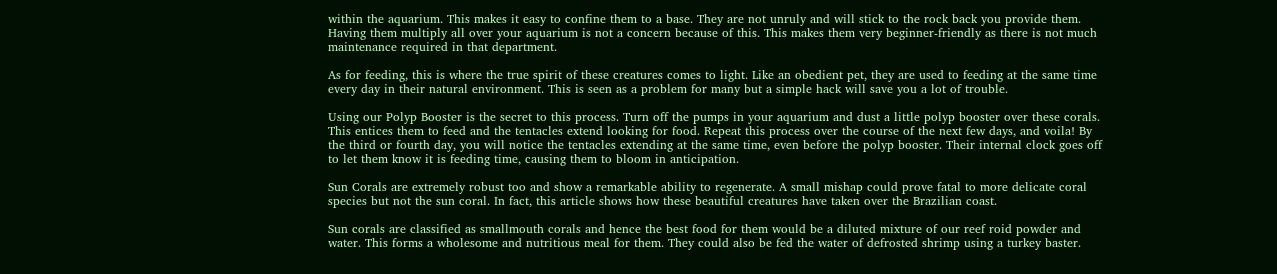within the aquarium. This makes it easy to confine them to a base. They are not unruly and will stick to the rock back you provide them. Having them multiply all over your aquarium is not a concern because of this. This makes them very beginner-friendly as there is not much maintenance required in that department.

As for feeding, this is where the true spirit of these creatures comes to light. Like an obedient pet, they are used to feeding at the same time every day in their natural environment. This is seen as a problem for many but a simple hack will save you a lot of trouble.

Using our Polyp Booster is the secret to this process. Turn off the pumps in your aquarium and dust a little polyp booster over these corals. This entices them to feed and the tentacles extend looking for food. Repeat this process over the course of the next few days, and voila! By the third or fourth day, you will notice the tentacles extending at the same time, even before the polyp booster. Their internal clock goes off to let them know it is feeding time, causing them to bloom in anticipation.

Sun Corals are extremely robust too and show a remarkable ability to regenerate. A small mishap could prove fatal to more delicate coral species but not the sun coral. In fact, this article shows how these beautiful creatures have taken over the Brazilian coast.

Sun corals are classified as smallmouth corals and hence the best food for them would be a diluted mixture of our reef roid powder and water. This forms a wholesome and nutritious meal for them. They could also be fed the water of defrosted shrimp using a turkey baster.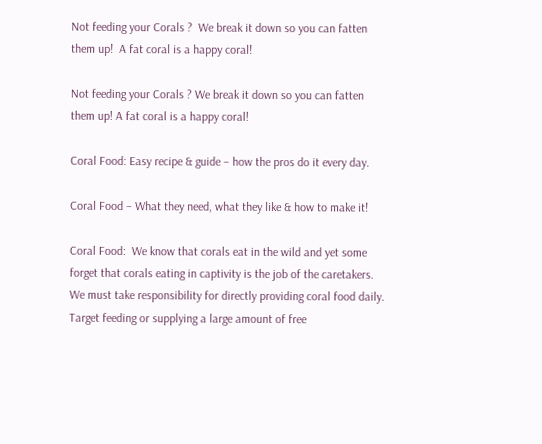Not feeding your Corals ?  We break it down so you can fatten them up!  A fat coral is a happy coral!

Not feeding your Corals ? We break it down so you can fatten them up! A fat coral is a happy coral!

Coral Food: Easy recipe & guide – how the pros do it every day.

Coral Food – What they need, what they like & how to make it!

Coral Food:  We know that corals eat in the wild and yet some forget that corals eating in captivity is the job of the caretakers.  We must take responsibility for directly providing coral food daily.  Target feeding or supplying a large amount of free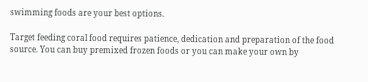swimming foods are your best options.

Target feeding coral food requires patience, dedication and preparation of the food source. You can buy premixed frozen foods or you can make your own by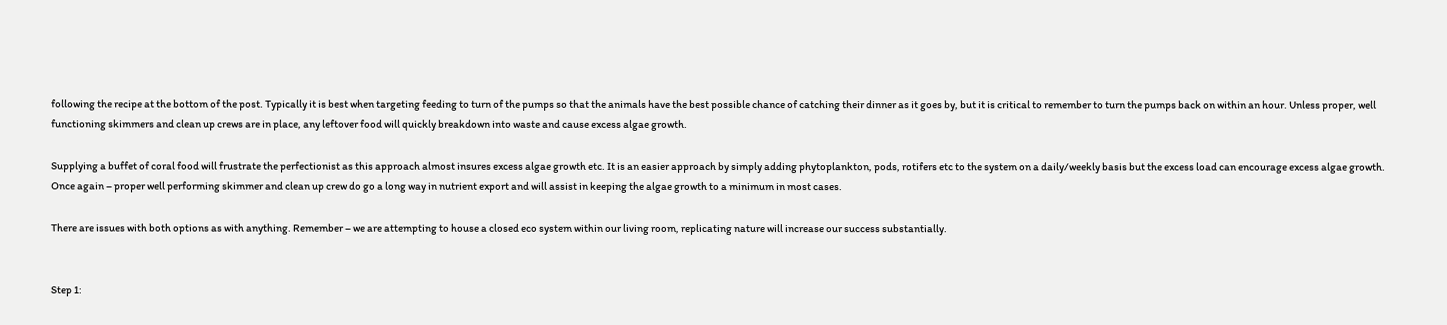following the recipe at the bottom of the post. Typically it is best when targeting feeding to turn of the pumps so that the animals have the best possible chance of catching their dinner as it goes by, but it is critical to remember to turn the pumps back on within an hour. Unless proper, well functioning skimmers and clean up crews are in place, any leftover food will quickly breakdown into waste and cause excess algae growth.

Supplying a buffet of coral food will frustrate the perfectionist as this approach almost insures excess algae growth etc. It is an easier approach by simply adding phytoplankton, pods, rotifers etc to the system on a daily/weekly basis but the excess load can encourage excess algae growth. Once again – proper well performing skimmer and clean up crew do go a long way in nutrient export and will assist in keeping the algae growth to a minimum in most cases.

There are issues with both options as with anything. Remember – we are attempting to house a closed eco system within our living room, replicating nature will increase our success substantially.


Step 1: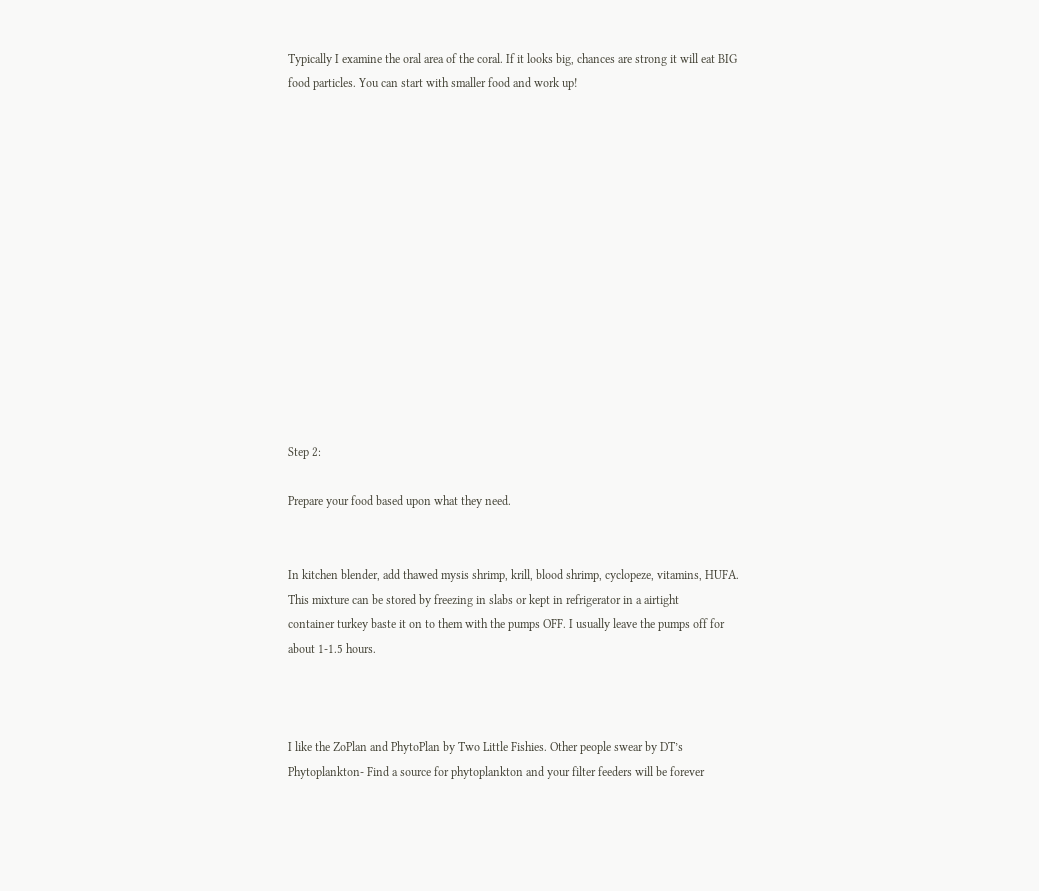Typically I examine the oral area of the coral. If it looks big, chances are strong it will eat BIG food particles. You can start with smaller food and work up!














Step 2:

Prepare your food based upon what they need.


In kitchen blender, add thawed mysis shrimp, krill, blood shrimp, cyclopeze, vitamins, HUFA. This mixture can be stored by freezing in slabs or kept in refrigerator in a airtight               container turkey baste it on to them with the pumps OFF. I usually leave the pumps off for about 1-1.5 hours.



I like the ZoPlan and PhytoPlan by Two Little Fishies. Other people swear by DT’s Phytoplankton- Find a source for phytoplankton and your filter feeders will be forever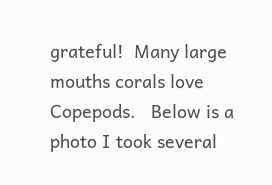grateful!  Many large mouths corals love Copepods.   Below is a photo I took several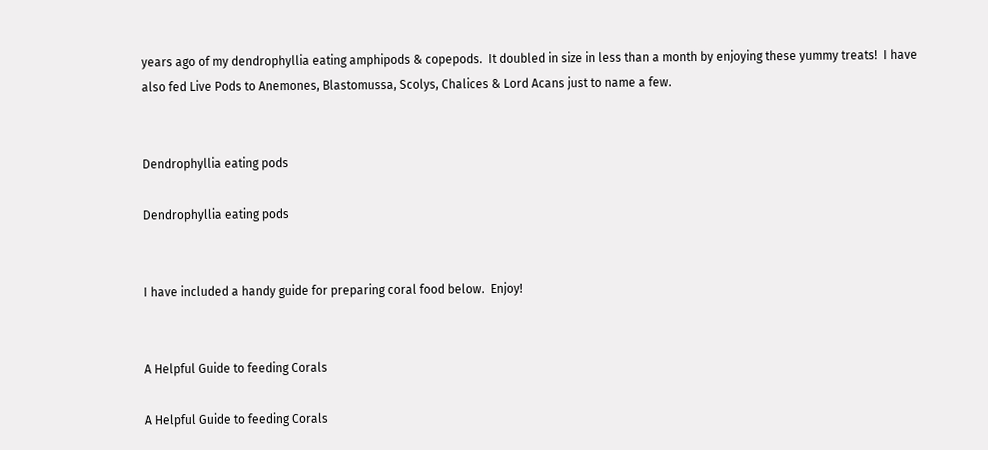years ago of my dendrophyllia eating amphipods & copepods.  It doubled in size in less than a month by enjoying these yummy treats!  I have also fed Live Pods to Anemones, Blastomussa, Scolys, Chalices & Lord Acans just to name a few.


Dendrophyllia eating pods

Dendrophyllia eating pods


I have included a handy guide for preparing coral food below.  Enjoy!


A Helpful Guide to feeding Corals

A Helpful Guide to feeding Corals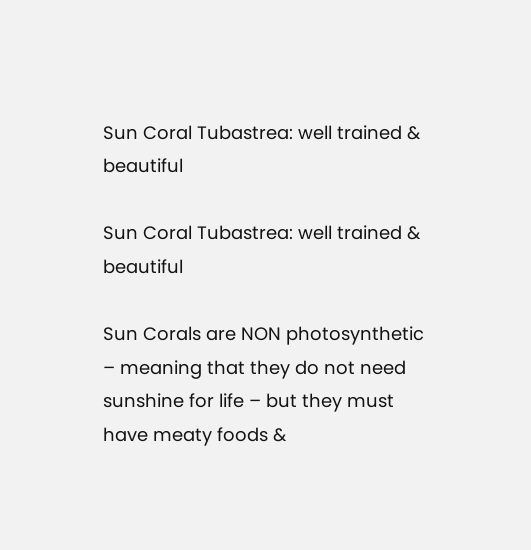Sun Coral Tubastrea: well trained & beautiful

Sun Coral Tubastrea: well trained & beautiful

Sun Corals are NON photosynthetic – meaning that they do not need sunshine for life – but they must have meaty foods &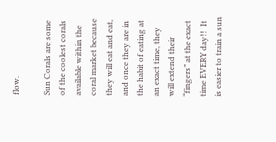flow.

Sun Corals are some of the coolest corals available within the coral market because they will eat and eat, and once they are in the habit of eating at an exact time, they will extend their “fingers” at the exact time EVERY day!!  It is easier to train a sun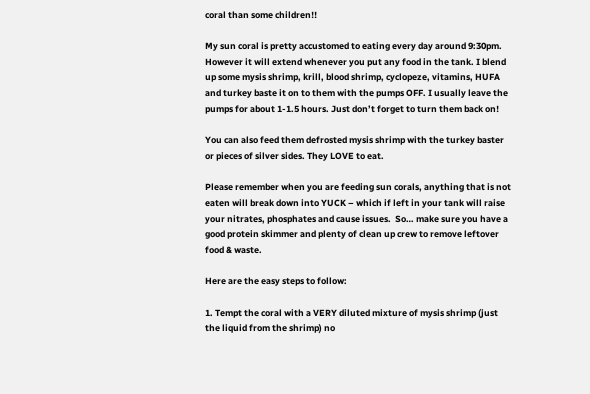coral than some children!!

My sun coral is pretty accustomed to eating every day around 9:30pm. However it will extend whenever you put any food in the tank. I blend up some mysis shrimp, krill, blood shrimp, cyclopeze, vitamins, HUFA and turkey baste it on to them with the pumps OFF. I usually leave the pumps for about 1-1.5 hours. Just don’t forget to turn them back on!

You can also feed them defrosted mysis shrimp with the turkey baster or pieces of silver sides. They LOVE to eat.

Please remember when you are feeding sun corals, anything that is not eaten will break down into YUCK – which if left in your tank will raise your nitrates, phosphates and cause issues.  So… make sure you have a good protein skimmer and plenty of clean up crew to remove leftover food & waste.

Here are the easy steps to follow:

1. Tempt the coral with a VERY diluted mixture of mysis shrimp (just the liquid from the shrimp) no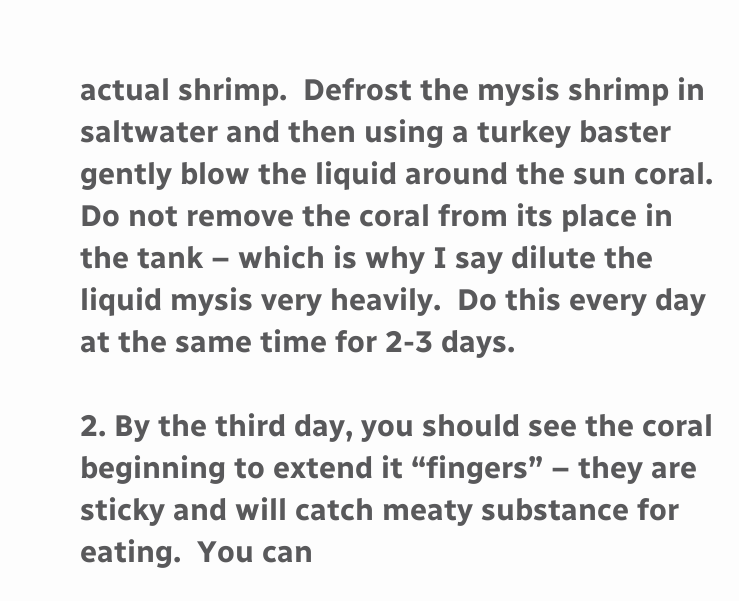actual shrimp.  Defrost the mysis shrimp in saltwater and then using a turkey baster gently blow the liquid around the sun coral.  Do not remove the coral from its place in the tank – which is why I say dilute the liquid mysis very heavily.  Do this every day at the same time for 2-3 days.

2. By the third day, you should see the coral beginning to extend it “fingers” – they are sticky and will catch meaty substance for eating.  You can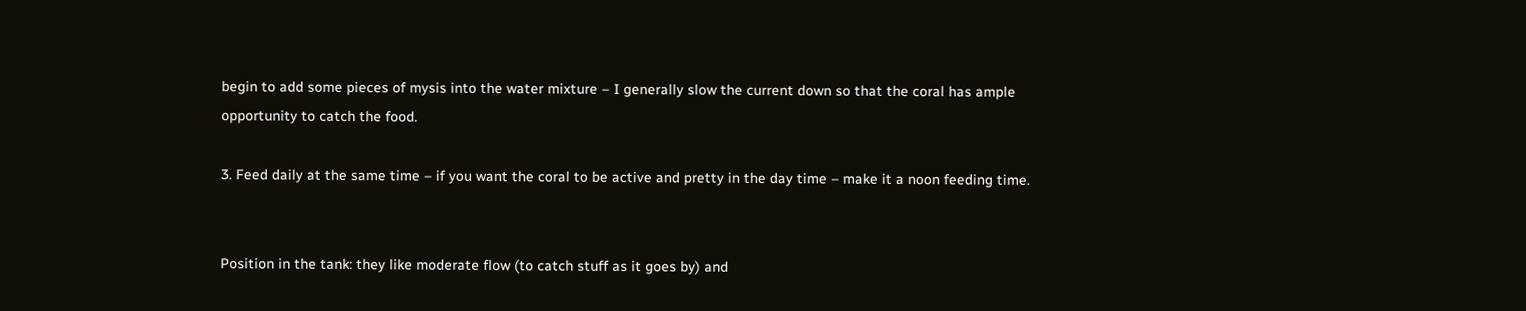begin to add some pieces of mysis into the water mixture – I generally slow the current down so that the coral has ample opportunity to catch the food.

3. Feed daily at the same time – if you want the coral to be active and pretty in the day time – make it a noon feeding time.


Position in the tank: they like moderate flow (to catch stuff as it goes by) and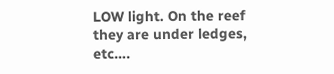LOW light. On the reef they are under ledges, etc….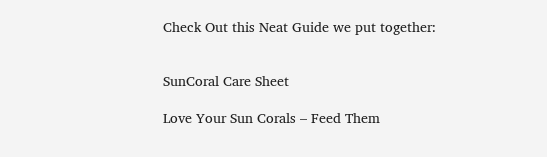Check Out this Neat Guide we put together:


SunCoral Care Sheet

Love Your Sun Corals – Feed Them